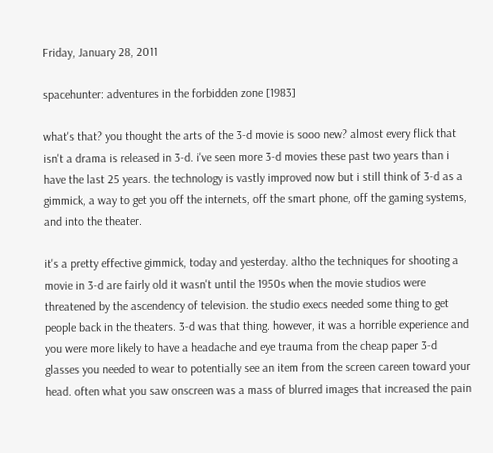Friday, January 28, 2011

spacehunter: adventures in the forbidden zone [1983]

what's that? you thought the arts of the 3-d movie is sooo new? almost every flick that isn't a drama is released in 3-d. i've seen more 3-d movies these past two years than i have the last 25 years. the technology is vastly improved now but i still think of 3-d as a gimmick, a way to get you off the internets, off the smart phone, off the gaming systems, and into the theater.

it's a pretty effective gimmick, today and yesterday. altho the techniques for shooting a movie in 3-d are fairly old it wasn't until the 1950s when the movie studios were threatened by the ascendency of television. the studio execs needed some thing to get people back in the theaters. 3-d was that thing. however, it was a horrible experience and you were more likely to have a headache and eye trauma from the cheap paper 3-d glasses you needed to wear to potentially see an item from the screen careen toward your head. often what you saw onscreen was a mass of blurred images that increased the pain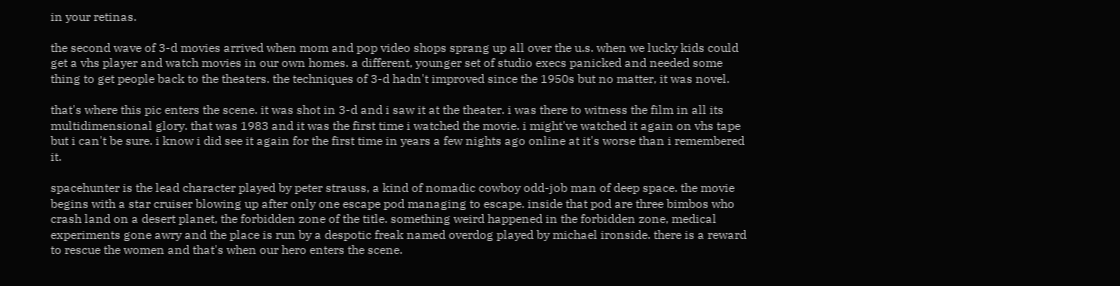in your retinas.

the second wave of 3-d movies arrived when mom and pop video shops sprang up all over the u.s. when we lucky kids could get a vhs player and watch movies in our own homes. a different, younger set of studio execs panicked and needed some thing to get people back to the theaters. the techniques of 3-d hadn't improved since the 1950s but no matter, it was novel.

that's where this pic enters the scene. it was shot in 3-d and i saw it at the theater. i was there to witness the film in all its multidimensional glory. that was 1983 and it was the first time i watched the movie. i might've watched it again on vhs tape but i can't be sure. i know i did see it again for the first time in years a few nights ago online at it's worse than i remembered it.

spacehunter is the lead character played by peter strauss, a kind of nomadic cowboy odd-job man of deep space. the movie begins with a star cruiser blowing up after only one escape pod managing to escape. inside that pod are three bimbos who crash land on a desert planet, the forbidden zone of the title. something weird happened in the forbidden zone, medical experiments gone awry and the place is run by a despotic freak named overdog played by michael ironside. there is a reward to rescue the women and that's when our hero enters the scene.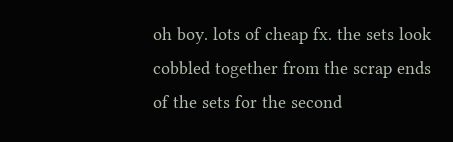oh boy. lots of cheap fx. the sets look cobbled together from the scrap ends of the sets for the second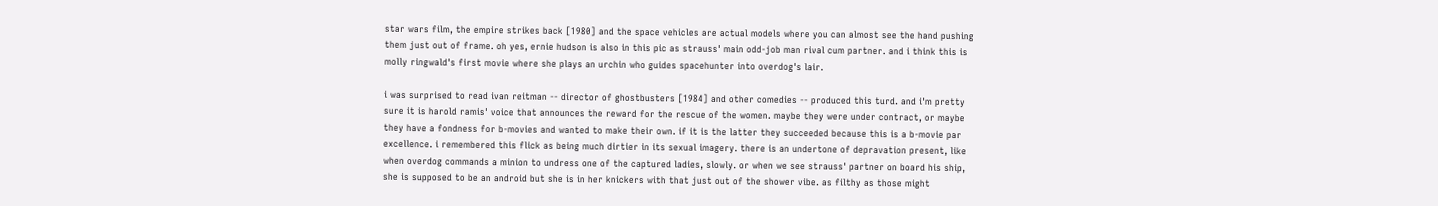star wars film, the empire strikes back [1980] and the space vehicles are actual models where you can almost see the hand pushing them just out of frame. oh yes, ernie hudson is also in this pic as strauss' main odd-job man rival cum partner. and i think this is molly ringwald's first movie where she plays an urchin who guides spacehunter into overdog's lair.

i was surprised to read ivan reitman -- director of ghostbusters [1984] and other comedies -- produced this turd. and i'm pretty sure it is harold ramis' voice that announces the reward for the rescue of the women. maybe they were under contract, or maybe they have a fondness for b-movies and wanted to make their own. if it is the latter they succeeded because this is a b-movie par excellence. i remembered this flick as being much dirtier in its sexual imagery. there is an undertone of depravation present, like when overdog commands a minion to undress one of the captured ladies, slowly. or when we see strauss' partner on board his ship, she is supposed to be an android but she is in her knickers with that just out of the shower vibe. as filthy as those might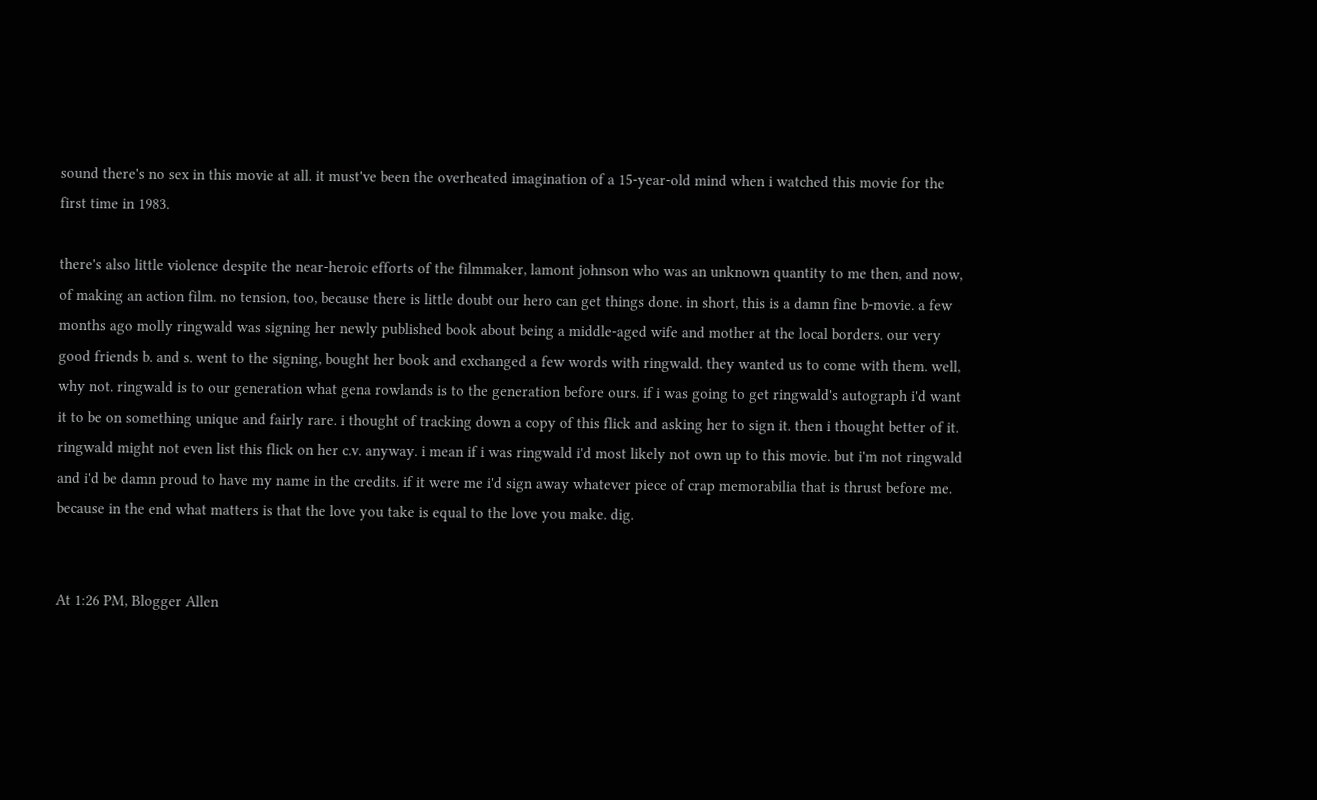sound there's no sex in this movie at all. it must've been the overheated imagination of a 15-year-old mind when i watched this movie for the first time in 1983.

there's also little violence despite the near-heroic efforts of the filmmaker, lamont johnson who was an unknown quantity to me then, and now, of making an action film. no tension, too, because there is little doubt our hero can get things done. in short, this is a damn fine b-movie. a few months ago molly ringwald was signing her newly published book about being a middle-aged wife and mother at the local borders. our very good friends b. and s. went to the signing, bought her book and exchanged a few words with ringwald. they wanted us to come with them. well, why not. ringwald is to our generation what gena rowlands is to the generation before ours. if i was going to get ringwald's autograph i'd want it to be on something unique and fairly rare. i thought of tracking down a copy of this flick and asking her to sign it. then i thought better of it. ringwald might not even list this flick on her c.v. anyway. i mean if i was ringwald i'd most likely not own up to this movie. but i'm not ringwald and i'd be damn proud to have my name in the credits. if it were me i'd sign away whatever piece of crap memorabilia that is thrust before me. because in the end what matters is that the love you take is equal to the love you make. dig.


At 1:26 PM, Blogger Allen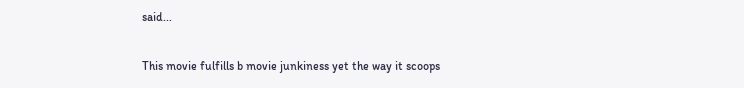said...

This movie fulfills b movie junkiness yet the way it scoops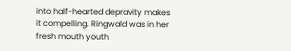into half-hearted depravity makes it compelling. Ringwald was in her fresh mouth youth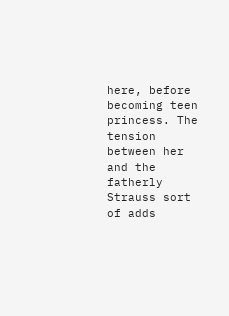here, before becoming teen princess. The tension between her and the fatherly Strauss sort of adds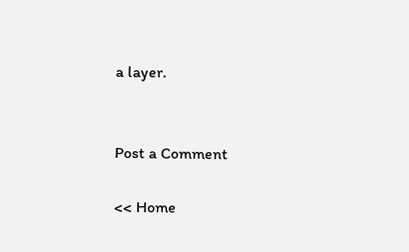a layer.


Post a Comment

<< Home